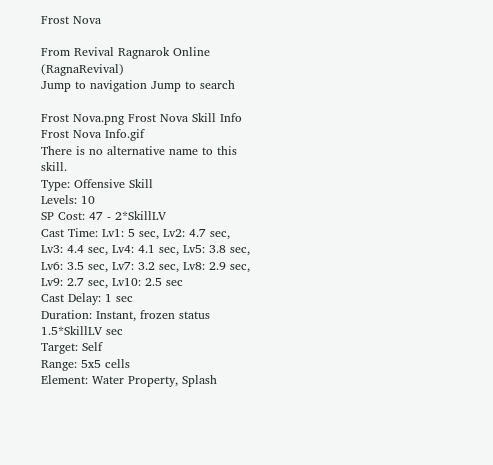Frost Nova

From Revival Ragnarok Online (RagnaRevival)
Jump to navigation Jump to search

Frost Nova.png Frost Nova Skill Info
Frost Nova Info.gif
There is no alternative name to this skill.
Type: Offensive Skill
Levels: 10
SP Cost: 47 - 2*SkillLV
Cast Time: Lv1: 5 sec, Lv2: 4.7 sec, Lv3: 4.4 sec, Lv4: 4.1 sec, Lv5: 3.8 sec, Lv6: 3.5 sec, Lv7: 3.2 sec, Lv8: 2.9 sec, Lv9: 2.7 sec, Lv10: 2.5 sec
Cast Delay: 1 sec
Duration: Instant, frozen status 1.5*SkillLV sec
Target: Self
Range: 5x5 cells
Element: Water Property, Splash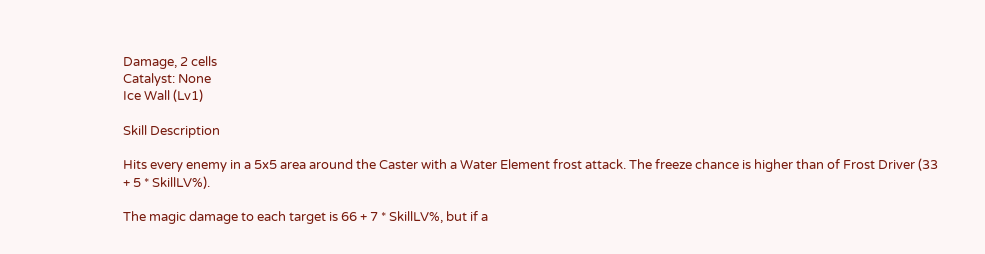Damage, 2 cells
Catalyst: None
Ice Wall (Lv1)

Skill Description

Hits every enemy in a 5x5 area around the Caster with a Water Element frost attack. The freeze chance is higher than of Frost Driver (33 + 5 * SkillLV%).

The magic damage to each target is 66 + 7 * SkillLV%, but if a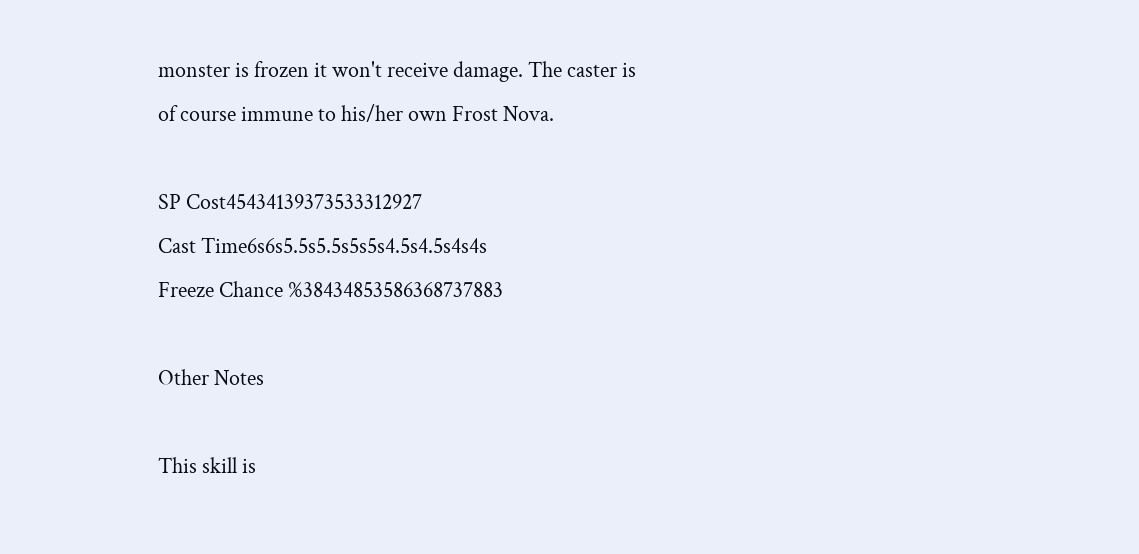monster is frozen it won't receive damage. The caster is of course immune to his/her own Frost Nova.

SP Cost45434139373533312927
Cast Time6s6s5.5s5.5s5s5s4.5s4.5s4s4s
Freeze Chance %38434853586368737883

Other Notes

This skill is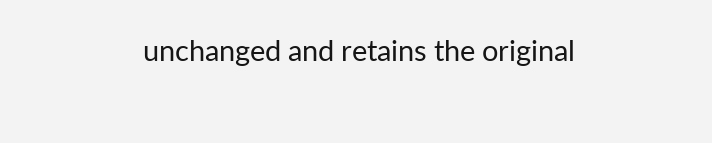unchanged and retains the original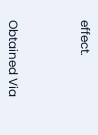effect.



Obtained Via